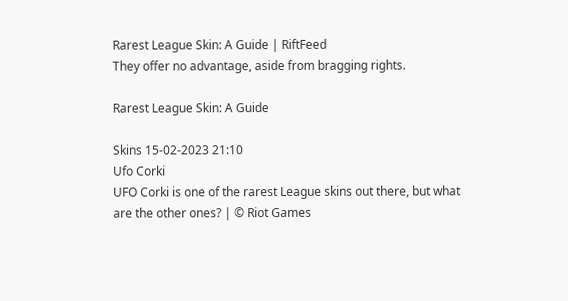Rarest League Skin: A Guide | RiftFeed
They offer no advantage, aside from bragging rights.

Rarest League Skin: A Guide

Skins 15-02-2023 21:10
Ufo Corki
UFO Corki is one of the rarest League skins out there, but what are the other ones? | © Riot Games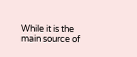While it is the main source of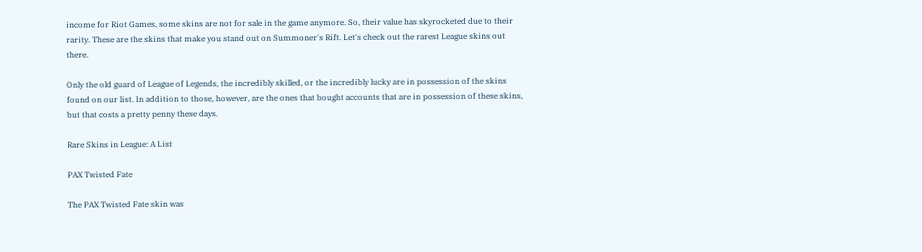income for Riot Games, some skins are not for sale in the game anymore. So, their value has skyrocketed due to their rarity. These are the skins that make you stand out on Summoner's Rift. Let's check out the rarest League skins out there.

Only the old guard of League of Legends, the incredibly skilled, or the incredibly lucky are in possession of the skins found on our list. In addition to those, however, are the ones that bought accounts that are in possession of these skins, but that costs a pretty penny these days.

Rare Skins in League: A List

PAX Twisted Fate

The PAX Twisted Fate skin was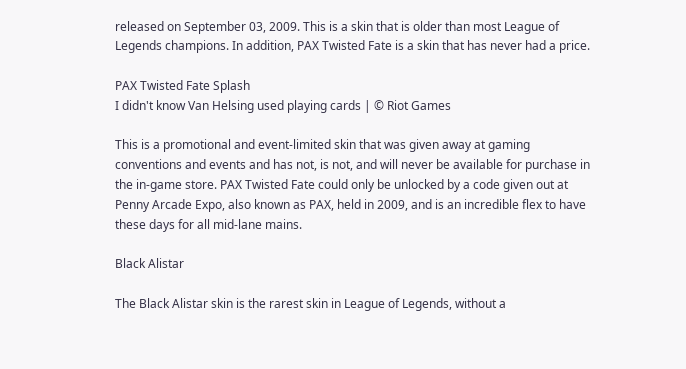released on September 03, 2009. This is a skin that is older than most League of Legends champions. In addition, PAX Twisted Fate is a skin that has never had a price.

PAX Twisted Fate Splash
I didn't know Van Helsing used playing cards | © Riot Games

This is a promotional and event-limited skin that was given away at gaming conventions and events and has not, is not, and will never be available for purchase in the in-game store. PAX Twisted Fate could only be unlocked by a code given out at Penny Arcade Expo, also known as PAX, held in 2009, and is an incredible flex to have these days for all mid-lane mains.

Black Alistar

The Black Alistar skin is the rarest skin in League of Legends, without a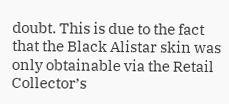doubt. This is due to the fact that the Black Alistar skin was only obtainable via the Retail Collector’s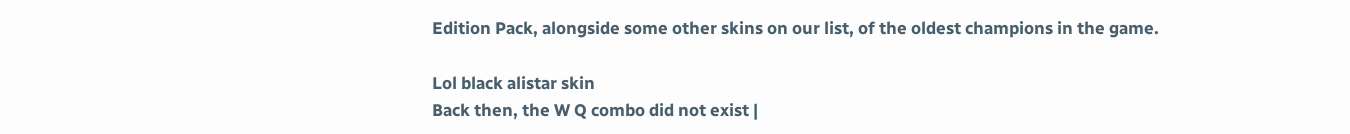Edition Pack, alongside some other skins on our list, of the oldest champions in the game.

Lol black alistar skin
Back then, the W Q combo did not exist |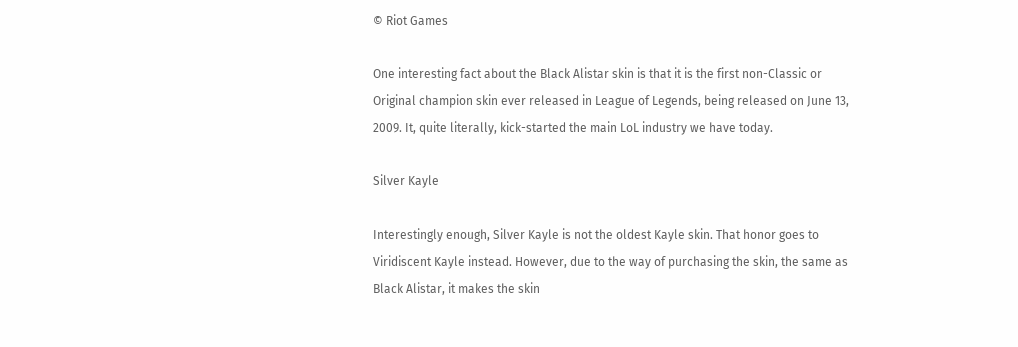© Riot Games

One interesting fact about the Black Alistar skin is that it is the first non-Classic or Original champion skin ever released in League of Legends, being released on June 13, 2009. It, quite literally, kick-started the main LoL industry we have today.

Silver Kayle

Interestingly enough, Silver Kayle is not the oldest Kayle skin. That honor goes to Viridiscent Kayle instead. However, due to the way of purchasing the skin, the same as Black Alistar, it makes the skin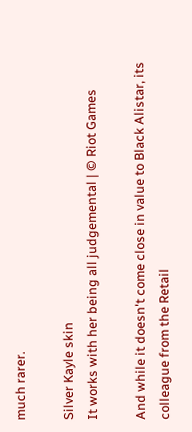much rarer.

Silver Kayle skin
It works with her being all judgemental | © Riot Games

And while it doesn't come close in value to Black Alistar, its colleague from the Retail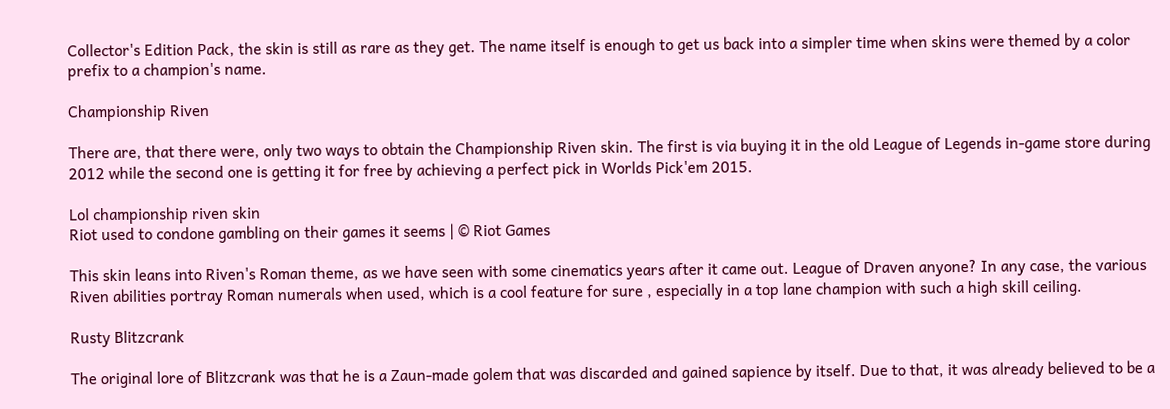Collector's Edition Pack, the skin is still as rare as they get. The name itself is enough to get us back into a simpler time when skins were themed by a color prefix to a champion's name.

Championship Riven

There are, that there were, only two ways to obtain the Championship Riven skin. The first is via buying it in the old League of Legends in-game store during 2012 while the second one is getting it for free by achieving a perfect pick in Worlds Pick'em 2015.

Lol championship riven skin
Riot used to condone gambling on their games it seems | © Riot Games

This skin leans into Riven's Roman theme, as we have seen with some cinematics years after it came out. League of Draven anyone? In any case, the various Riven abilities portray Roman numerals when used, which is a cool feature for sure , especially in a top lane champion with such a high skill ceiling.

Rusty Blitzcrank

The original lore of Blitzcrank was that he is a Zaun-made golem that was discarded and gained sapience by itself. Due to that, it was already believed to be a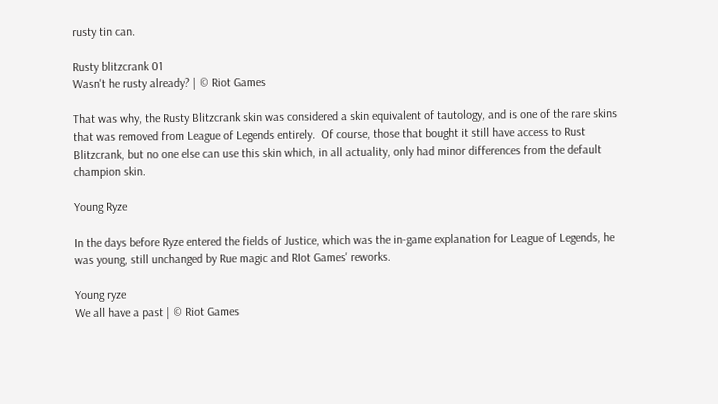rusty tin can.

Rusty blitzcrank 01
Wasn't he rusty already? | © Riot Games

That was why, the Rusty Blitzcrank skin was considered a skin equivalent of tautology, and is one of the rare skins that was removed from League of Legends entirely.  Of course, those that bought it still have access to Rust Blitzcrank, but no one else can use this skin which, in all actuality, only had minor differences from the default champion skin.

Young Ryze

In the days before Ryze entered the fields of Justice, which was the in-game explanation for League of Legends, he was young, still unchanged by Rue magic and RIot Games' reworks.

Young ryze
We all have a past | © Riot Games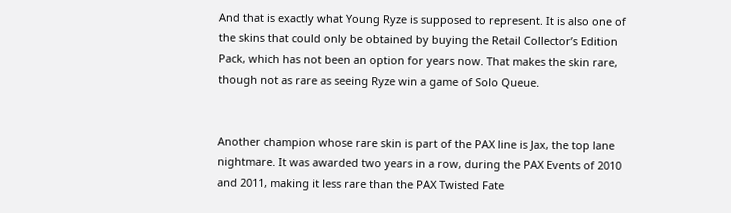And that is exactly what Young Ryze is supposed to represent. It is also one of the skins that could only be obtained by buying the Retail Collector’s Edition Pack, which has not been an option for years now. That makes the skin rare, though not as rare as seeing Ryze win a game of Solo Queue.


Another champion whose rare skin is part of the PAX line is Jax, the top lane nightmare. It was awarded two years in a row, during the PAX Events of 2010 and 2011, making it less rare than the PAX Twisted Fate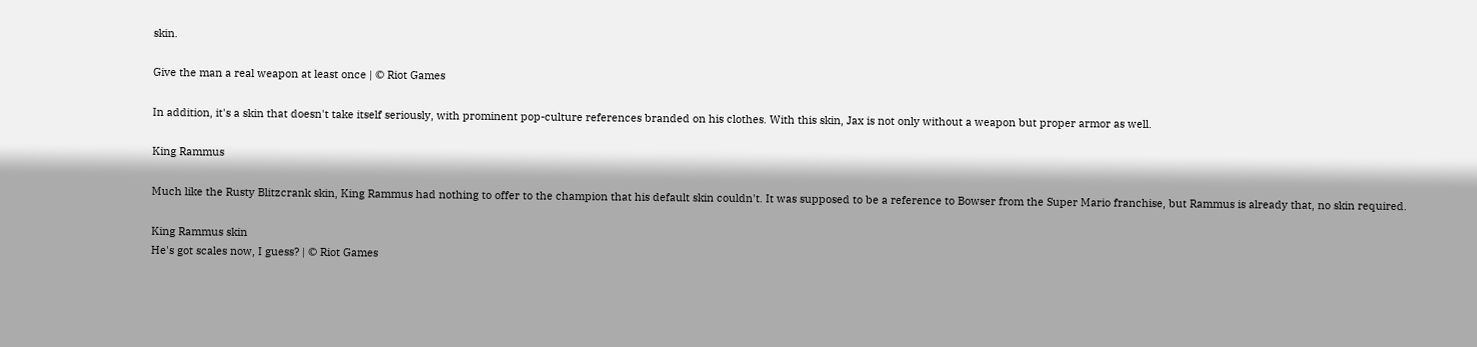skin.

Give the man a real weapon at least once | © Riot Games

In addition, it's a skin that doesn't take itself seriously, with prominent pop-culture references branded on his clothes. With this skin, Jax is not only without a weapon but proper armor as well.

King Rammus

Much like the Rusty Blitzcrank skin, King Rammus had nothing to offer to the champion that his default skin couldn't. It was supposed to be a reference to Bowser from the Super Mario franchise, but Rammus is already that, no skin required.

King Rammus skin
He's got scales now, I guess? | © Riot Games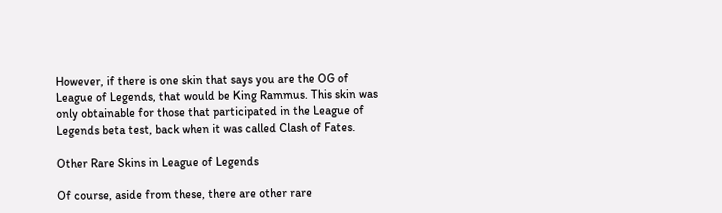However, if there is one skin that says you are the OG of League of Legends, that would be King Rammus. This skin was only obtainable for those that participated in the League of Legends beta test, back when it was called Clash of Fates.

Other Rare Skins in League of Legends

Of course, aside from these, there are other rare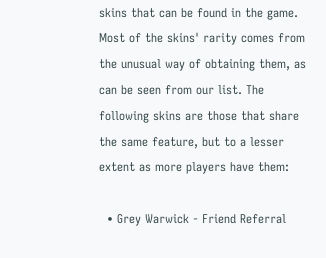skins that can be found in the game. Most of the skins' rarity comes from the unusual way of obtaining them, as can be seen from our list. The following skins are those that share the same feature, but to a lesser extent as more players have them:

  • Grey Warwick - Friend Referral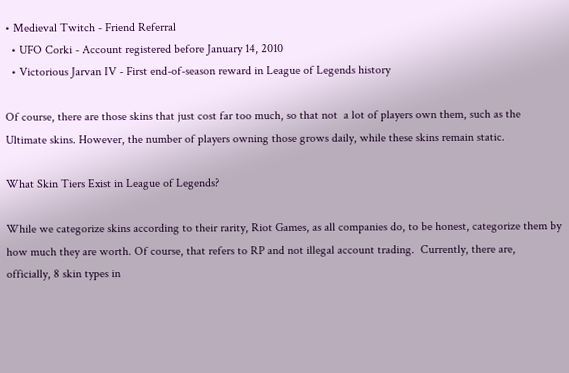• Medieval Twitch - Friend Referral
  • UFO Corki - Account registered before January 14, 2010
  • Victorious Jarvan IV - First end-of-season reward in League of Legends history

Of course, there are those skins that just cost far too much, so that not  a lot of players own them, such as the Ultimate skins. However, the number of players owning those grows daily, while these skins remain static.

What Skin Tiers Exist in League of Legends?

While we categorize skins according to their rarity, Riot Games, as all companies do, to be honest, categorize them by how much they are worth. Of course, that refers to RP and not illegal account trading.  Currently, there are, officially, 8 skin types in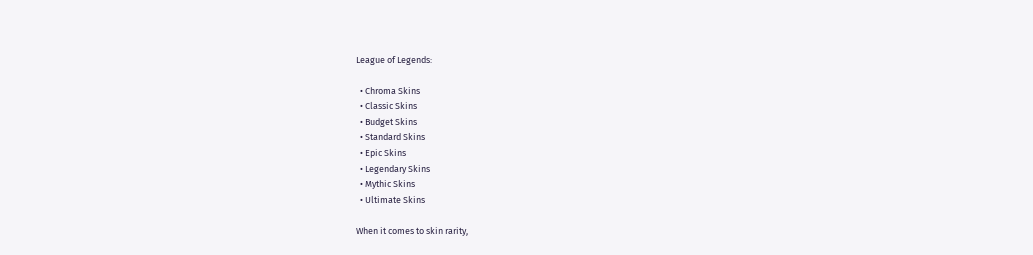League of Legends:

  • Chroma Skins
  • Classic Skins
  • Budget Skins
  • Standard Skins
  • Epic Skins
  • Legendary Skins
  • Mythic Skins
  • Ultimate Skins

When it comes to skin rarity,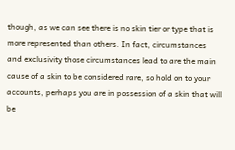though, as we can see there is no skin tier or type that is more represented than others. In fact, circumstances and exclusivity those circumstances lead to are the main cause of a skin to be considered rare, so hold on to your accounts, perhaps you are in possession of a skin that will be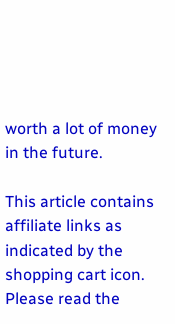worth a lot of money in the future.

This article contains affiliate links as indicated by the shopping cart icon. Please read the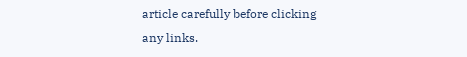article carefully before clicking any links.